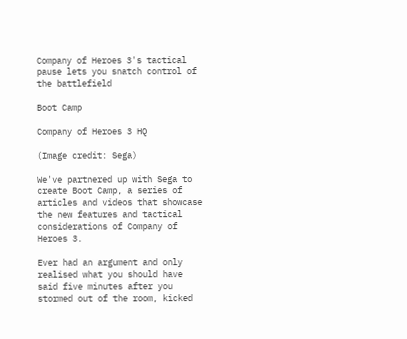Company of Heroes 3's tactical pause lets you snatch control of the battlefield

Boot Camp

Company of Heroes 3 HQ

(Image credit: Sega)

We've partnered up with Sega to create Boot Camp, a series of articles and videos that showcase the new features and tactical considerations of Company of Heroes 3.

Ever had an argument and only realised what you should have said five minutes after you stormed out of the room, kicked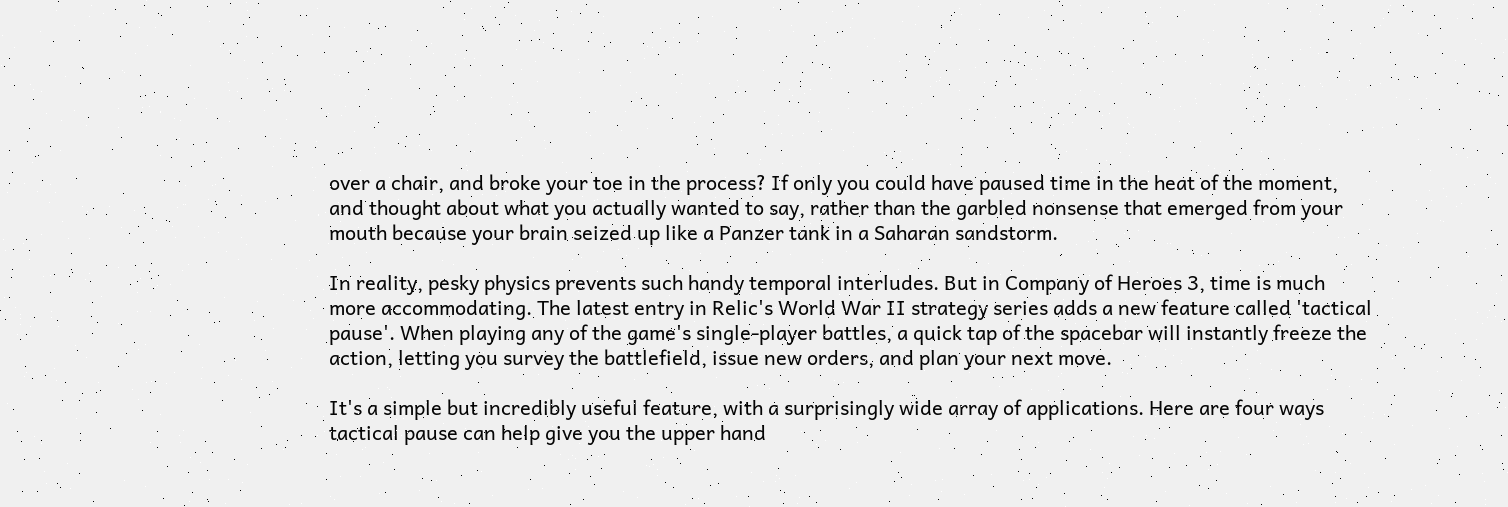over a chair, and broke your toe in the process? If only you could have paused time in the heat of the moment, and thought about what you actually wanted to say, rather than the garbled nonsense that emerged from your mouth because your brain seized up like a Panzer tank in a Saharan sandstorm.

In reality, pesky physics prevents such handy temporal interludes. But in Company of Heroes 3, time is much more accommodating. The latest entry in Relic's World War II strategy series adds a new feature called 'tactical pause'. When playing any of the game's single-player battles, a quick tap of the spacebar will instantly freeze the action, letting you survey the battlefield, issue new orders, and plan your next move.

It's a simple but incredibly useful feature, with a surprisingly wide array of applications. Here are four ways tactical pause can help give you the upper hand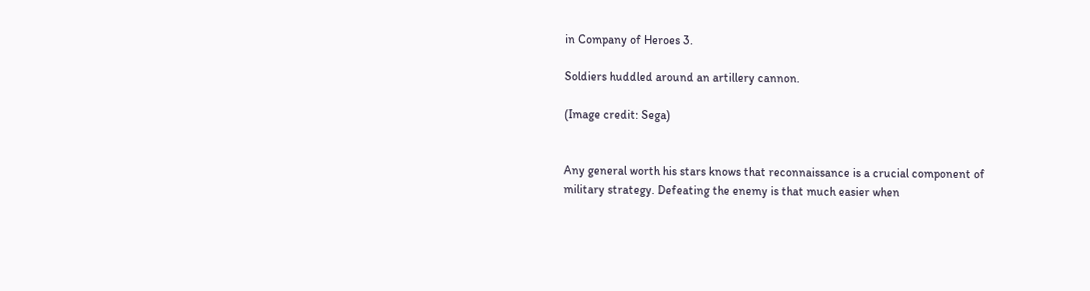in Company of Heroes 3.

Soldiers huddled around an artillery cannon.

(Image credit: Sega)


Any general worth his stars knows that reconnaissance is a crucial component of military strategy. Defeating the enemy is that much easier when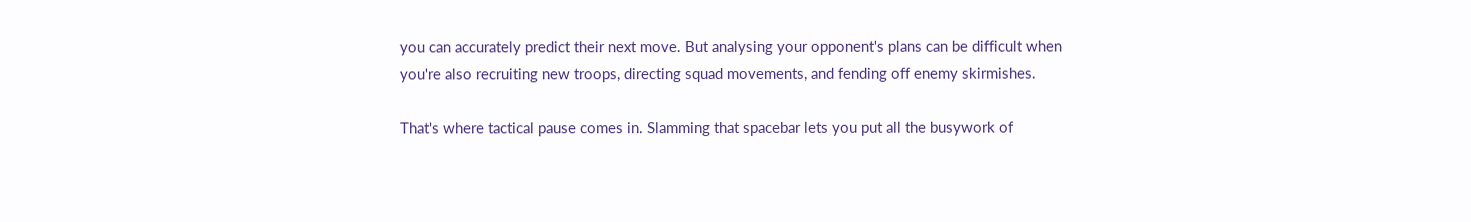you can accurately predict their next move. But analysing your opponent's plans can be difficult when you're also recruiting new troops, directing squad movements, and fending off enemy skirmishes.

That's where tactical pause comes in. Slamming that spacebar lets you put all the busywork of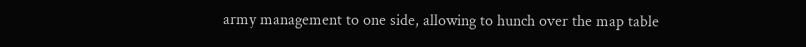army management to one side, allowing to hunch over the map table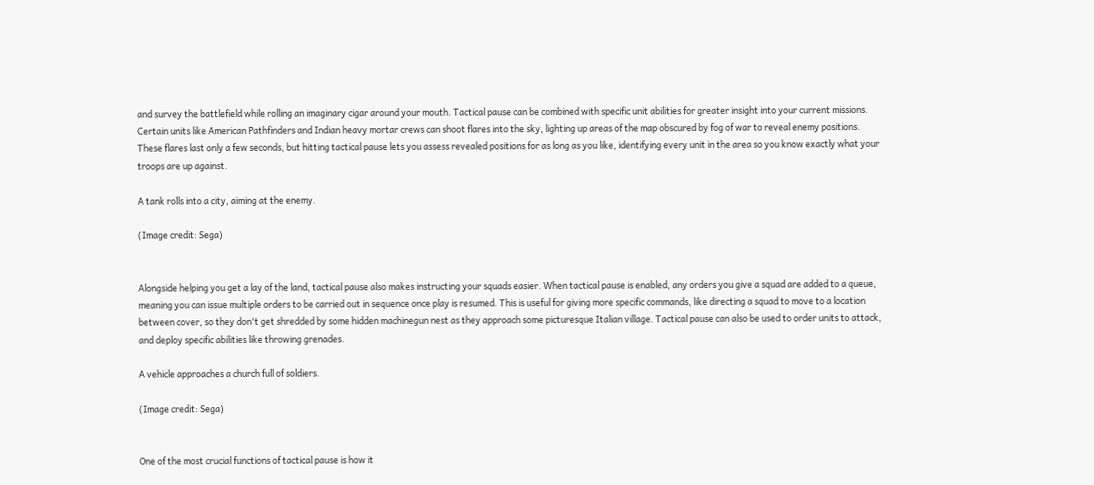and survey the battlefield while rolling an imaginary cigar around your mouth. Tactical pause can be combined with specific unit abilities for greater insight into your current missions. Certain units like American Pathfinders and Indian heavy mortar crews can shoot flares into the sky, lighting up areas of the map obscured by fog of war to reveal enemy positions. These flares last only a few seconds, but hitting tactical pause lets you assess revealed positions for as long as you like, identifying every unit in the area so you know exactly what your troops are up against.

A tank rolls into a city, aiming at the enemy.

(Image credit: Sega)


Alongside helping you get a lay of the land, tactical pause also makes instructing your squads easier. When tactical pause is enabled, any orders you give a squad are added to a queue, meaning you can issue multiple orders to be carried out in sequence once play is resumed. This is useful for giving more specific commands, like directing a squad to move to a location between cover, so they don't get shredded by some hidden machinegun nest as they approach some picturesque Italian village. Tactical pause can also be used to order units to attack, and deploy specific abilities like throwing grenades.

A vehicle approaches a church full of soldiers.

(Image credit: Sega)


One of the most crucial functions of tactical pause is how it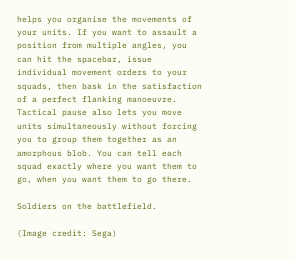helps you organise the movements of your units. If you want to assault a position from multiple angles, you can hit the spacebar, issue individual movement orders to your squads, then bask in the satisfaction of a perfect flanking manoeuvre. Tactical pause also lets you move units simultaneously without forcing you to group them together as an amorphous blob. You can tell each squad exactly where you want them to go, when you want them to go there.

Soldiers on the battlefield.

(Image credit: Sega)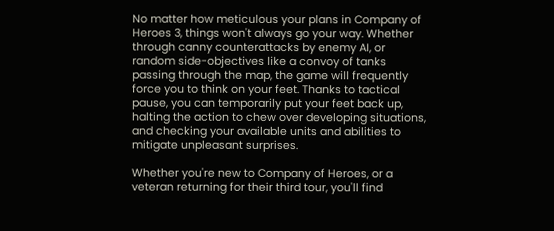No matter how meticulous your plans in Company of Heroes 3, things won't always go your way. Whether through canny counterattacks by enemy AI, or random side-objectives like a convoy of tanks passing through the map, the game will frequently force you to think on your feet. Thanks to tactical pause, you can temporarily put your feet back up, halting the action to chew over developing situations, and checking your available units and abilities to mitigate unpleasant surprises.

Whether you're new to Company of Heroes, or a veteran returning for their third tour, you'll find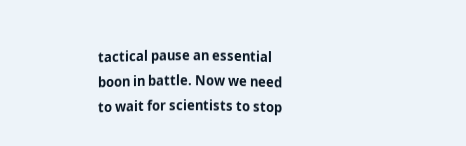tactical pause an essential boon in battle. Now we need to wait for scientists to stop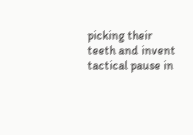picking their teeth and invent tactical pause in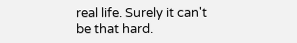real life. Surely it can't be that hard.